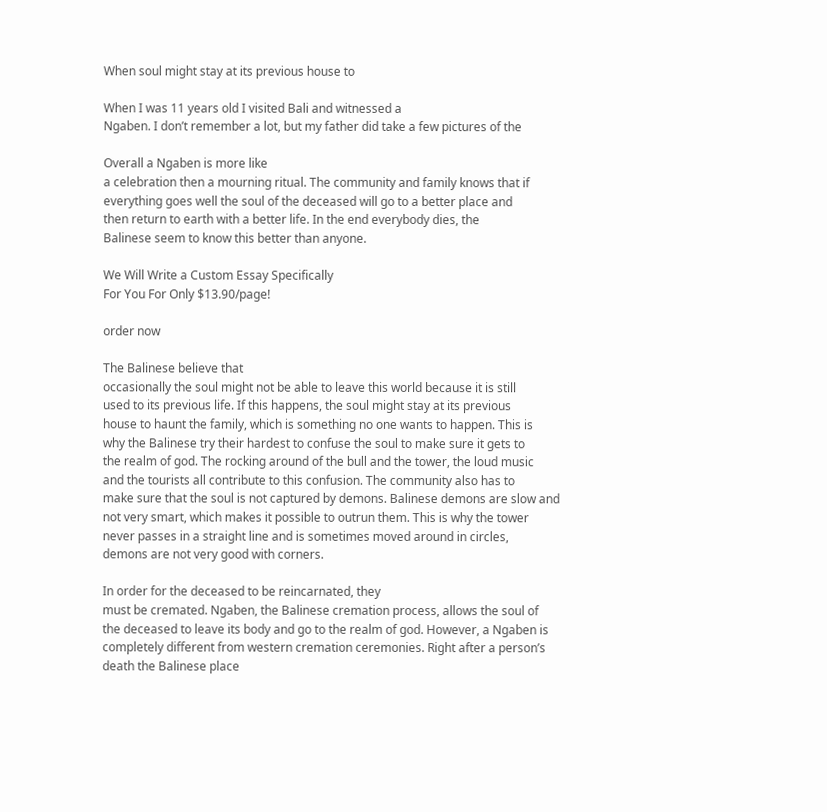When soul might stay at its previous house to

When I was 11 years old I visited Bali and witnessed a
Ngaben. I don’t remember a lot, but my father did take a few pictures of the

Overall a Ngaben is more like
a celebration then a mourning ritual. The community and family knows that if
everything goes well the soul of the deceased will go to a better place and
then return to earth with a better life. In the end everybody dies, the
Balinese seem to know this better than anyone.

We Will Write a Custom Essay Specifically
For You For Only $13.90/page!

order now

The Balinese believe that
occasionally the soul might not be able to leave this world because it is still
used to its previous life. If this happens, the soul might stay at its previous
house to haunt the family, which is something no one wants to happen. This is
why the Balinese try their hardest to confuse the soul to make sure it gets to
the realm of god. The rocking around of the bull and the tower, the loud music
and the tourists all contribute to this confusion. The community also has to
make sure that the soul is not captured by demons. Balinese demons are slow and
not very smart, which makes it possible to outrun them. This is why the tower
never passes in a straight line and is sometimes moved around in circles,
demons are not very good with corners.

In order for the deceased to be reincarnated, they
must be cremated. Ngaben, the Balinese cremation process, allows the soul of
the deceased to leave its body and go to the realm of god. However, a Ngaben is
completely different from western cremation ceremonies. Right after a person’s
death the Balinese place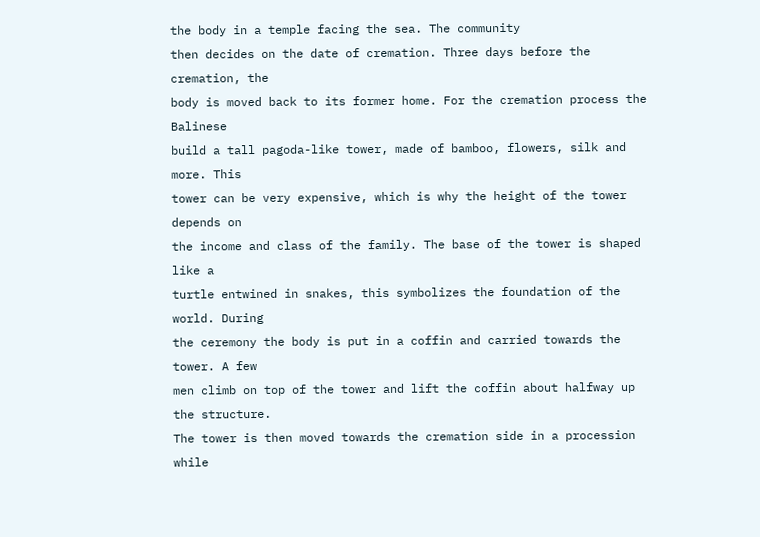the body in a temple facing the sea. The community
then decides on the date of cremation. Three days before the cremation, the
body is moved back to its former home. For the cremation process the Balinese
build a tall pagoda-like tower, made of bamboo, flowers, silk and more. This
tower can be very expensive, which is why the height of the tower depends on
the income and class of the family. The base of the tower is shaped like a
turtle entwined in snakes, this symbolizes the foundation of the world. During
the ceremony the body is put in a coffin and carried towards the tower. A few
men climb on top of the tower and lift the coffin about halfway up the structure.
The tower is then moved towards the cremation side in a procession while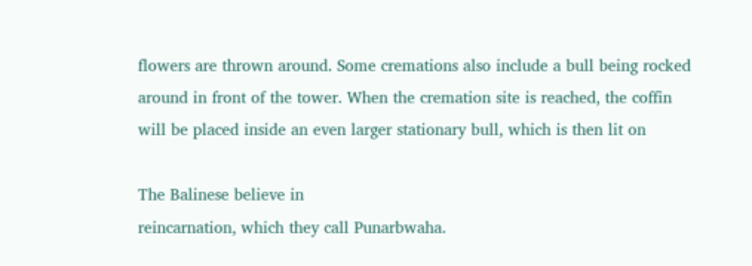flowers are thrown around. Some cremations also include a bull being rocked
around in front of the tower. When the cremation site is reached, the coffin
will be placed inside an even larger stationary bull, which is then lit on

The Balinese believe in
reincarnation, which they call Punarbwaha.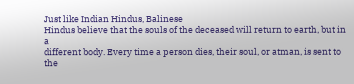Just like Indian Hindus, Balinese
Hindus believe that the souls of the deceased will return to earth, but in a
different body. Every time a person dies, their soul, or atman, is sent to the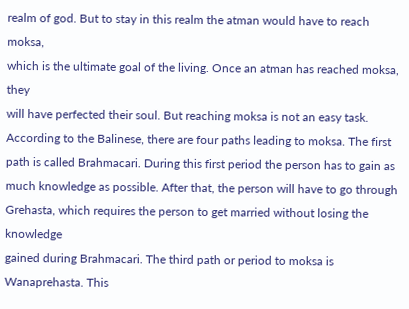realm of god. But to stay in this realm the atman would have to reach moksa,
which is the ultimate goal of the living. Once an atman has reached moksa, they
will have perfected their soul. But reaching moksa is not an easy task.
According to the Balinese, there are four paths leading to moksa. The first
path is called Brahmacari. During this first period the person has to gain as
much knowledge as possible. After that, the person will have to go through
Grehasta, which requires the person to get married without losing the knowledge
gained during Brahmacari. The third path or period to moksa is Wanaprehasta. This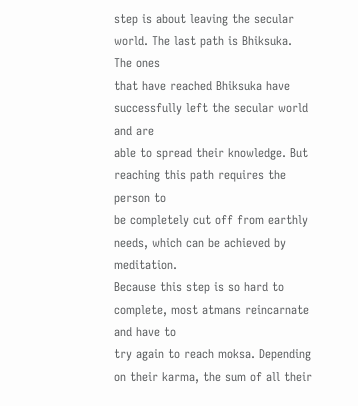step is about leaving the secular world. The last path is Bhiksuka. The ones
that have reached Bhiksuka have successfully left the secular world and are
able to spread their knowledge. But reaching this path requires the person to
be completely cut off from earthly needs, which can be achieved by meditation.
Because this step is so hard to complete, most atmans reincarnate and have to
try again to reach moksa. Depending on their karma, the sum of all their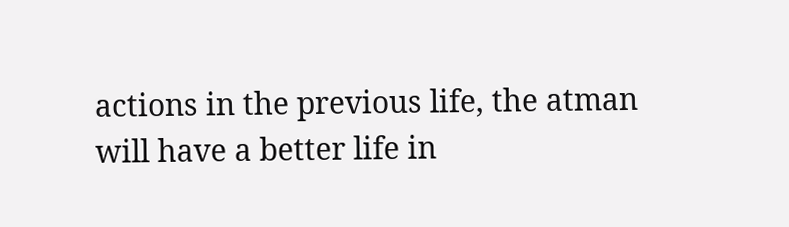actions in the previous life, the atman will have a better life in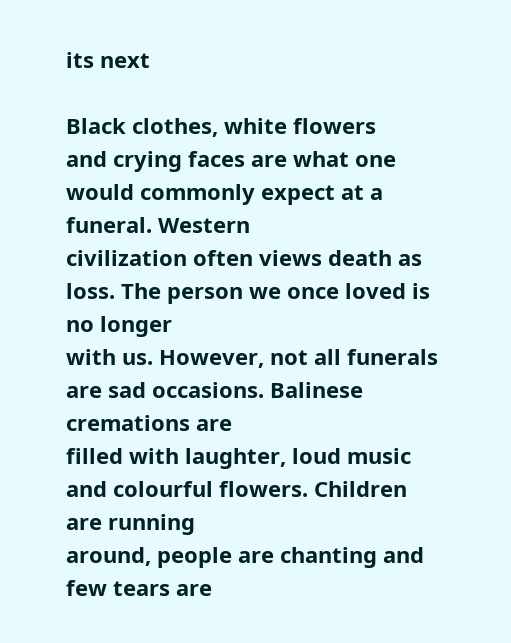its next

Black clothes, white flowers
and crying faces are what one would commonly expect at a funeral. Western
civilization often views death as loss. The person we once loved is no longer
with us. However, not all funerals are sad occasions. Balinese cremations are
filled with laughter, loud music and colourful flowers. Children are running
around, people are chanting and few tears are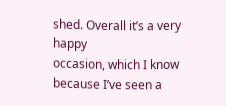shed. Overall it’s a very happy
occasion, which I know because I’ve seen a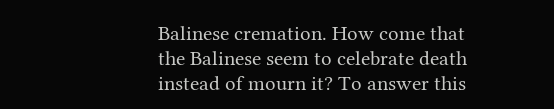Balinese cremation. How come that
the Balinese seem to celebrate death instead of mourn it? To answer this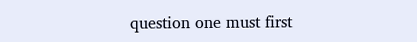question one must first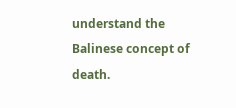understand the Balinese concept of death.